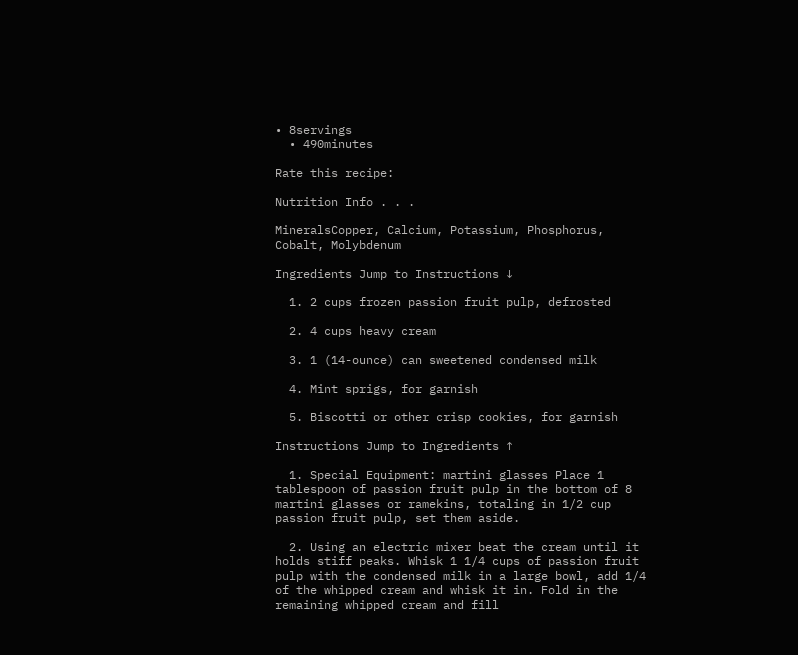• 8servings
  • 490minutes

Rate this recipe:

Nutrition Info . . .

MineralsCopper, Calcium, Potassium, Phosphorus, Cobalt, Molybdenum

Ingredients Jump to Instructions ↓

  1. 2 cups frozen passion fruit pulp, defrosted

  2. 4 cups heavy cream

  3. 1 (14-ounce) can sweetened condensed milk

  4. Mint sprigs, for garnish

  5. Biscotti or other crisp cookies, for garnish

Instructions Jump to Ingredients ↑

  1. Special Equipment: martini glasses Place 1 tablespoon of passion fruit pulp in the bottom of 8 martini glasses or ramekins, totaling in 1/2 cup passion fruit pulp, set them aside.

  2. Using an electric mixer beat the cream until it holds stiff peaks. Whisk 1 1/4 cups of passion fruit pulp with the condensed milk in a large bowl, add 1/4 of the whipped cream and whisk it in. Fold in the remaining whipped cream and fill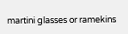martini glasses or ramekins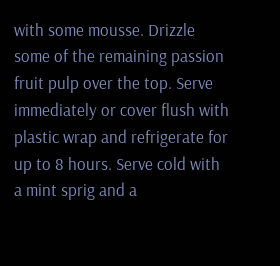with some mousse. Drizzle some of the remaining passion fruit pulp over the top. Serve immediately or cover flush with plastic wrap and refrigerate for up to 8 hours. Serve cold with a mint sprig and a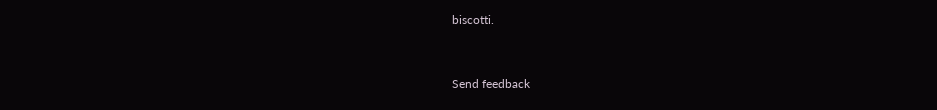biscotti.


Send feedback